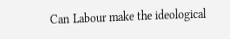Can Labour make the ideological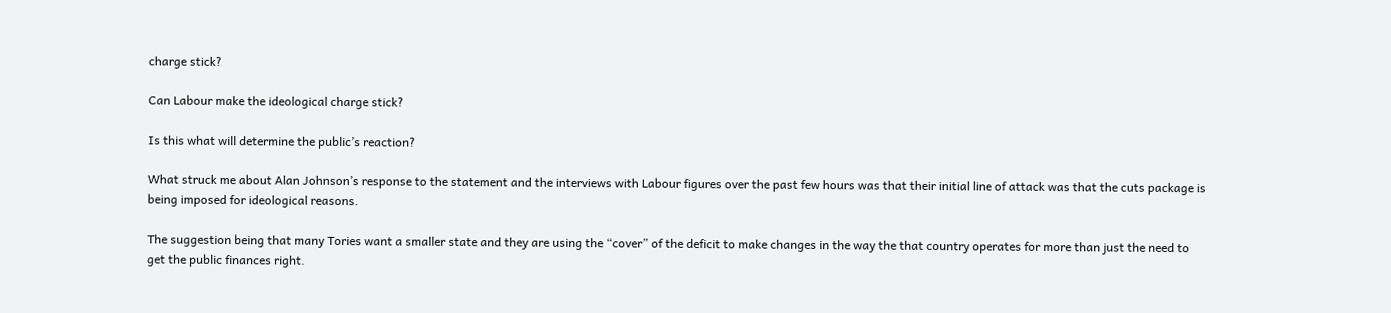charge stick?

Can Labour make the ideological charge stick?

Is this what will determine the public’s reaction?

What struck me about Alan Johnson’s response to the statement and the interviews with Labour figures over the past few hours was that their initial line of attack was that the cuts package is being imposed for ideological reasons.

The suggestion being that many Tories want a smaller state and they are using the “cover” of the deficit to make changes in the way the that country operates for more than just the need to get the public finances right.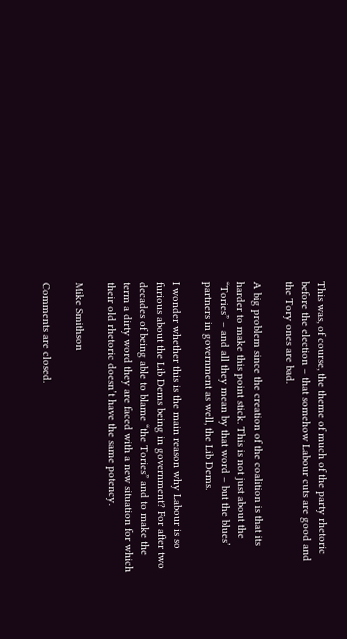This was, of course, the theme of much of the party rhetoric before the election – that somehow Labour cuts are good and the Tory ones are bad.

A big problem since the creation of the coalition is that its harder to make this point stick. This is not just about the “Tories” – and all they mean by that word – but the blues’ partners in government as well, the Lib Dems.

I wonder whether this is the main reason why Labour is so furious about the Lib Dems being in government? For after two decades of being able to blame “the Tories” and to make the term a dirty word they are faced with a new situation for which their old rhetoric doesn’t have the same potency.

Mike Smithson

Comments are closed.